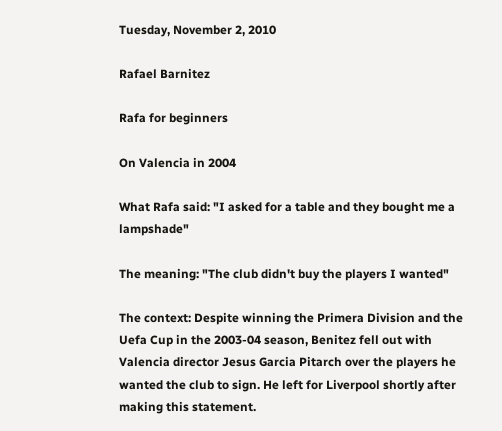Tuesday, November 2, 2010

Rafael Barnitez

Rafa for beginners

On Valencia in 2004

What Rafa said: "I asked for a table and they bought me a lampshade"

The meaning: "The club didn't buy the players I wanted"

The context: Despite winning the Primera Division and the Uefa Cup in the 2003-04 season, Benitez fell out with Valencia director Jesus Garcia Pitarch over the players he wanted the club to sign. He left for Liverpool shortly after making this statement.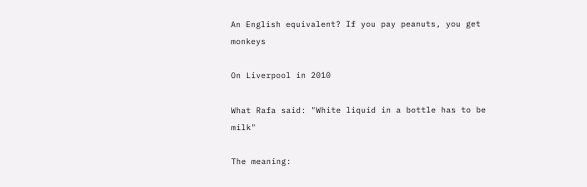An English equivalent? If you pay peanuts, you get monkeys

On Liverpool in 2010

What Rafa said: "White liquid in a bottle has to be milk"

The meaning: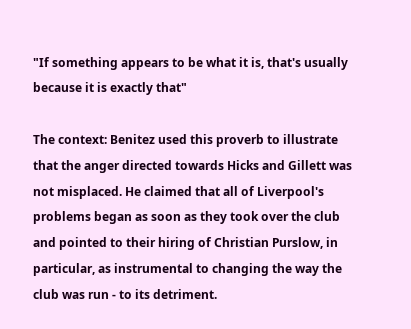"If something appears to be what it is, that's usually because it is exactly that"

The context: Benitez used this proverb to illustrate that the anger directed towards Hicks and Gillett was not misplaced. He claimed that all of Liverpool's problems began as soon as they took over the club and pointed to their hiring of Christian Purslow, in particular, as instrumental to changing the way the club was run - to its detriment.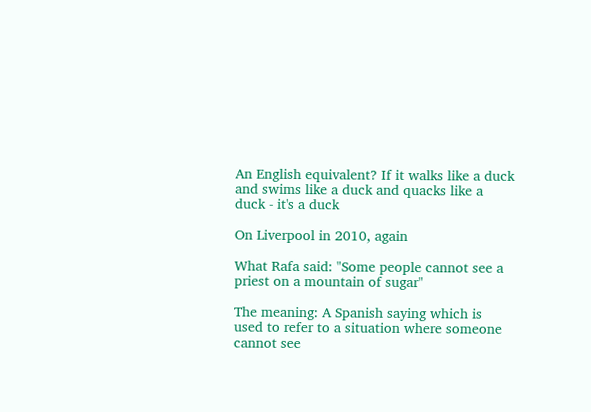An English equivalent? If it walks like a duck and swims like a duck and quacks like a duck - it's a duck

On Liverpool in 2010, again

What Rafa said: "Some people cannot see a priest on a mountain of sugar"

The meaning: A Spanish saying which is used to refer to a situation where someone cannot see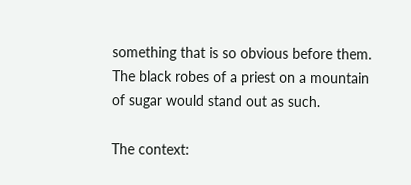something that is so obvious before them. The black robes of a priest on a mountain of sugar would stand out as such.

The context: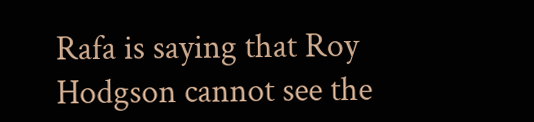Rafa is saying that Roy Hodgson cannot see the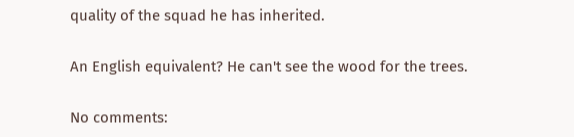quality of the squad he has inherited.

An English equivalent? He can't see the wood for the trees.

No comments: